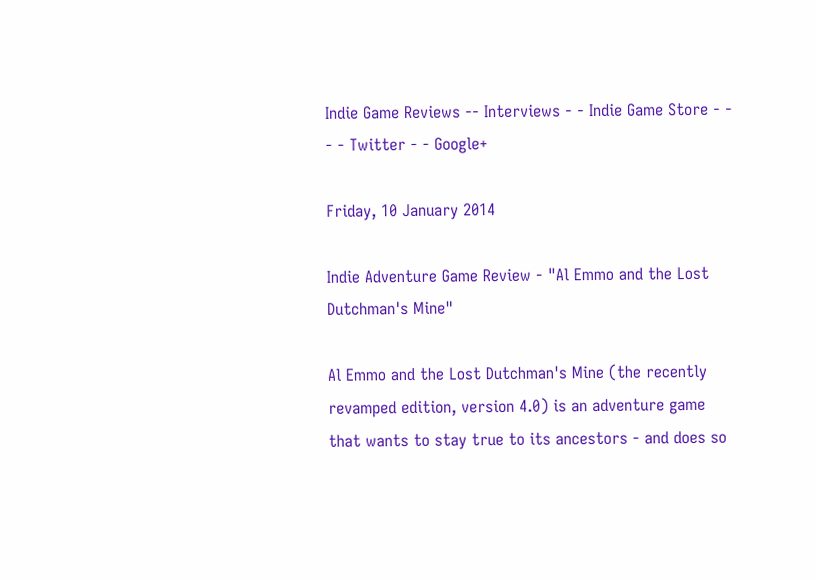Indie Game Reviews -- Interviews - - Indie Game Store - - - - Twitter - - Google+

Friday, 10 January 2014

Indie Adventure Game Review - "Al Emmo and the Lost Dutchman's Mine"

Al Emmo and the Lost Dutchman's Mine (the recently revamped edition, version 4.0) is an adventure game that wants to stay true to its ancestors - and does so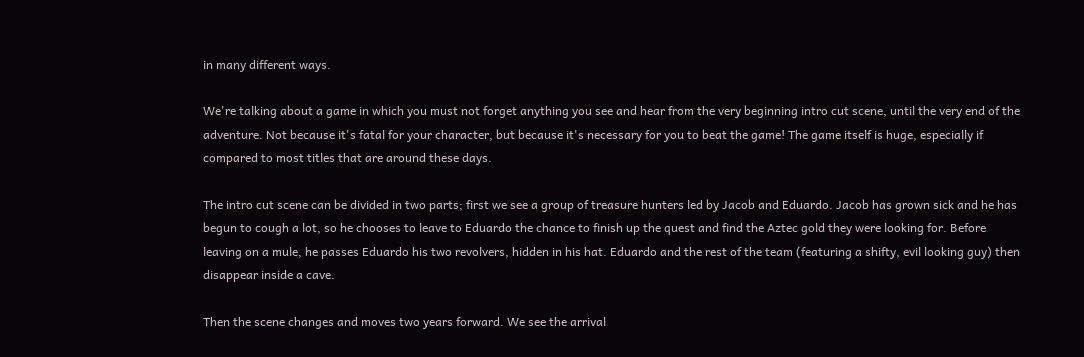in many different ways.

We're talking about a game in which you must not forget anything you see and hear from the very beginning intro cut scene, until the very end of the adventure. Not because it's fatal for your character, but because it's necessary for you to beat the game! The game itself is huge, especially if compared to most titles that are around these days.

The intro cut scene can be divided in two parts; first we see a group of treasure hunters led by Jacob and Eduardo. Jacob has grown sick and he has begun to cough a lot, so he chooses to leave to Eduardo the chance to finish up the quest and find the Aztec gold they were looking for. Before leaving on a mule, he passes Eduardo his two revolvers, hidden in his hat. Eduardo and the rest of the team (featuring a shifty, evil looking guy) then disappear inside a cave.

Then the scene changes and moves two years forward. We see the arrival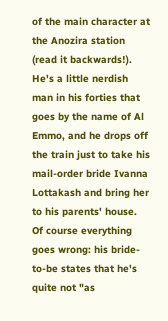of the main character at the Anozira station (read it backwards!). He's a little nerdish man in his forties that goes by the name of Al Emmo, and he drops off the train just to take his mail-order bride Ivanna Lottakash and bring her to his parents' house. Of course everything goes wrong: his bride-to-be states that he's quite not "as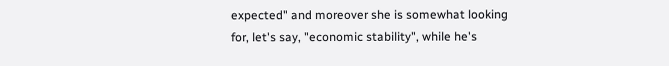expected" and moreover she is somewhat looking for, let's say, "economic stability", while he's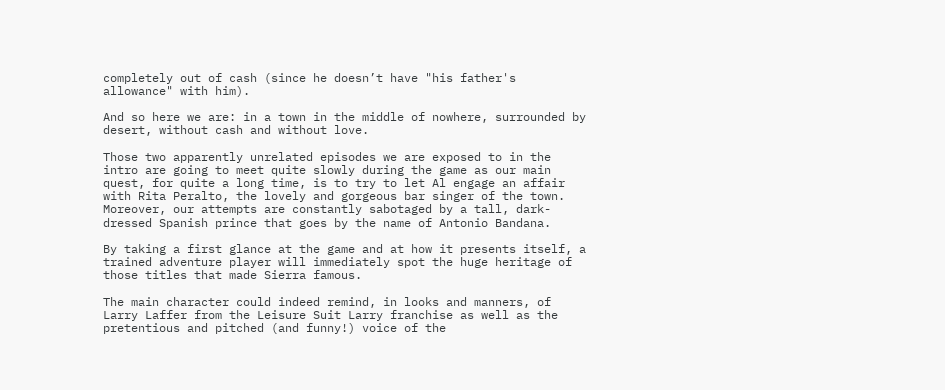completely out of cash (since he doesn’t have "his father's allowance" with him).

And so here we are: in a town in the middle of nowhere, surrounded by desert, without cash and without love.

Those two apparently unrelated episodes we are exposed to in the intro are going to meet quite slowly during the game as our main quest, for quite a long time, is to try to let Al engage an affair with Rita Peralto, the lovely and gorgeous bar singer of the town. Moreover, our attempts are constantly sabotaged by a tall, dark-dressed Spanish prince that goes by the name of Antonio Bandana.

By taking a first glance at the game and at how it presents itself, a trained adventure player will immediately spot the huge heritage of those titles that made Sierra famous.

The main character could indeed remind, in looks and manners, of Larry Laffer from the Leisure Suit Larry franchise as well as the pretentious and pitched (and funny!) voice of the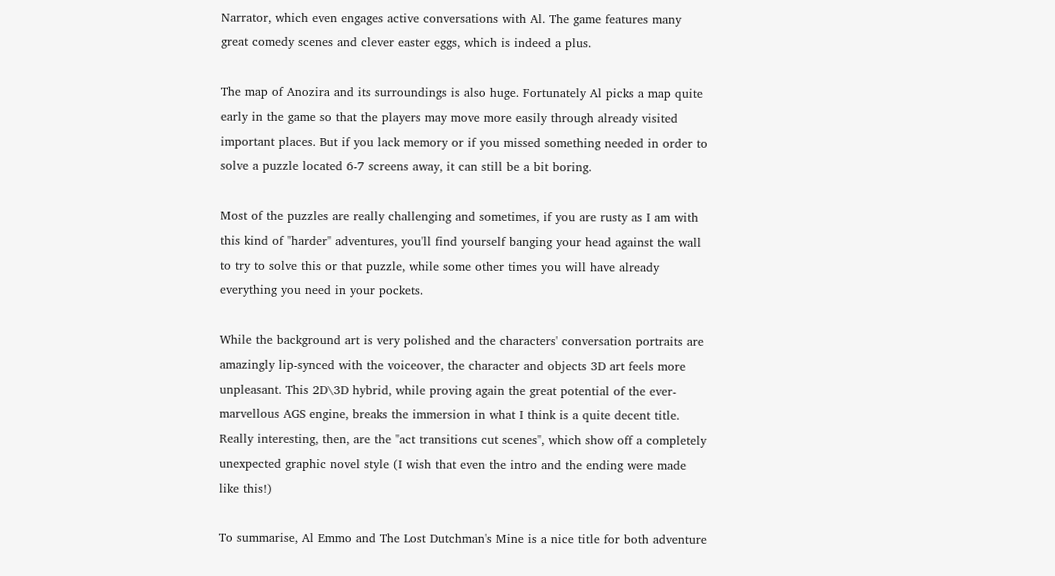Narrator, which even engages active conversations with Al. The game features many great comedy scenes and clever easter eggs, which is indeed a plus.

The map of Anozira and its surroundings is also huge. Fortunately Al picks a map quite early in the game so that the players may move more easily through already visited important places. But if you lack memory or if you missed something needed in order to solve a puzzle located 6-7 screens away, it can still be a bit boring.

Most of the puzzles are really challenging and sometimes, if you are rusty as I am with this kind of "harder" adventures, you'll find yourself banging your head against the wall to try to solve this or that puzzle, while some other times you will have already everything you need in your pockets.

While the background art is very polished and the characters' conversation portraits are amazingly lip-synced with the voiceover, the character and objects 3D art feels more unpleasant. This 2D\3D hybrid, while proving again the great potential of the ever-marvellous AGS engine, breaks the immersion in what I think is a quite decent title. Really interesting, then, are the "act transitions cut scenes", which show off a completely unexpected graphic novel style (I wish that even the intro and the ending were made like this!)

To summarise, Al Emmo and The Lost Dutchman's Mine is a nice title for both adventure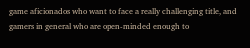game aficionados who want to face a really challenging title, and gamers in general who are open-minded enough to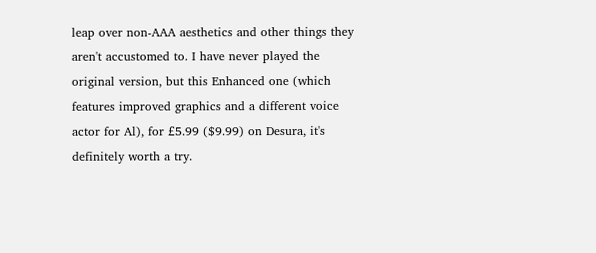leap over non-AAA aesthetics and other things they aren't accustomed to. I have never played the original version, but this Enhanced one (which features improved graphics and a different voice actor for Al), for £5.99 ($9.99) on Desura, it's definitely worth a try.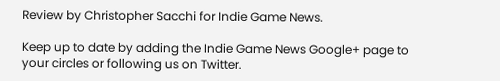Review by Christopher Sacchi for Indie Game News.

Keep up to date by adding the Indie Game News Google+ page to your circles or following us on Twitter.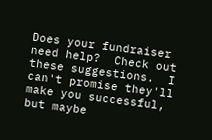Does your fundraiser need help?  Check out these suggestions.  I can't promise they'll make you successful, but maybe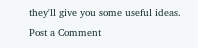they'll give you some useful ideas.
Post a Comment